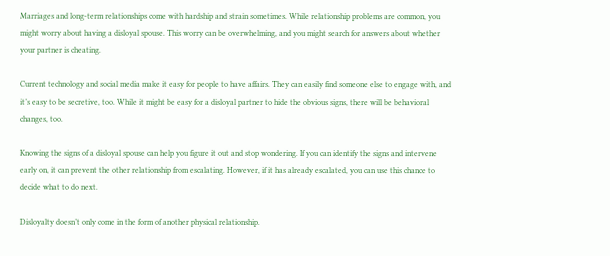Marriages and long-term relationships come with hardship and strain sometimes. While relationship problems are common, you might worry about having a disloyal spouse. This worry can be overwhelming, and you might search for answers about whether your partner is cheating.

Current technology and social media make it easy for people to have affairs. They can easily find someone else to engage with, and it’s easy to be secretive, too. While it might be easy for a disloyal partner to hide the obvious signs, there will be behavioral changes, too.

Knowing the signs of a disloyal spouse can help you figure it out and stop wondering. If you can identify the signs and intervene early on, it can prevent the other relationship from escalating. However, if it has already escalated, you can use this chance to decide what to do next.

Disloyalty doesn’t only come in the form of another physical relationship.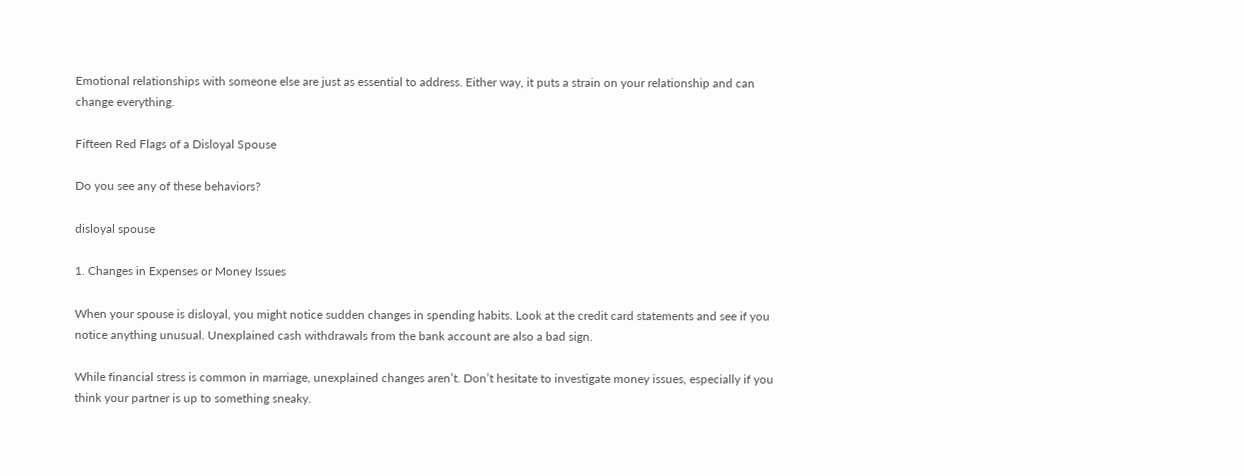Emotional relationships with someone else are just as essential to address. Either way, it puts a strain on your relationship and can change everything.

Fifteen Red Flags of a Disloyal Spouse

Do you see any of these behaviors?

disloyal spouse

1. Changes in Expenses or Money Issues

When your spouse is disloyal, you might notice sudden changes in spending habits. Look at the credit card statements and see if you notice anything unusual. Unexplained cash withdrawals from the bank account are also a bad sign.

While financial stress is common in marriage, unexplained changes aren’t. Don’t hesitate to investigate money issues, especially if you think your partner is up to something sneaky.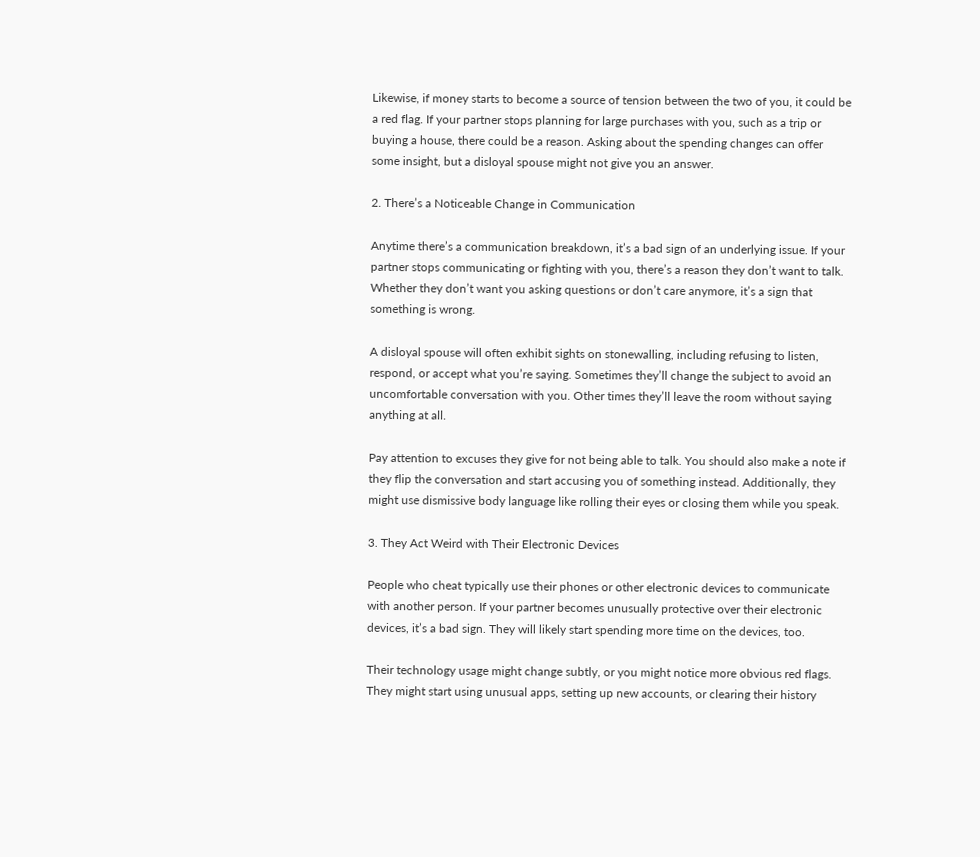Likewise, if money starts to become a source of tension between the two of you, it could be a red flag. If your partner stops planning for large purchases with you, such as a trip or buying a house, there could be a reason. Asking about the spending changes can offer some insight, but a disloyal spouse might not give you an answer.

2. There’s a Noticeable Change in Communication

Anytime there’s a communication breakdown, it’s a bad sign of an underlying issue. If your partner stops communicating or fighting with you, there’s a reason they don’t want to talk. Whether they don’t want you asking questions or don’t care anymore, it’s a sign that something is wrong.

A disloyal spouse will often exhibit sights on stonewalling, including refusing to listen, respond, or accept what you’re saying. Sometimes they’ll change the subject to avoid an uncomfortable conversation with you. Other times they’ll leave the room without saying anything at all.

Pay attention to excuses they give for not being able to talk. You should also make a note if they flip the conversation and start accusing you of something instead. Additionally, they might use dismissive body language like rolling their eyes or closing them while you speak.

3. They Act Weird with Their Electronic Devices

People who cheat typically use their phones or other electronic devices to communicate with another person. If your partner becomes unusually protective over their electronic devices, it’s a bad sign. They will likely start spending more time on the devices, too.

Their technology usage might change subtly, or you might notice more obvious red flags. They might start using unusual apps, setting up new accounts, or clearing their history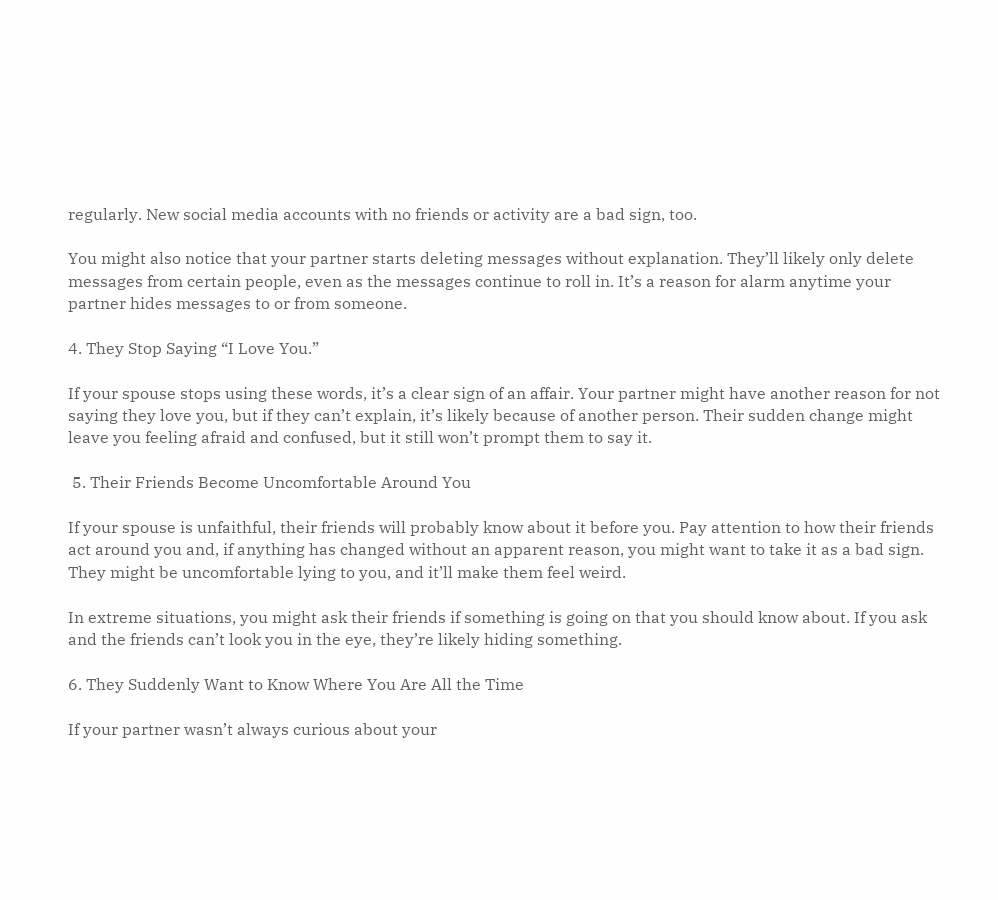regularly. New social media accounts with no friends or activity are a bad sign, too.

You might also notice that your partner starts deleting messages without explanation. They’ll likely only delete messages from certain people, even as the messages continue to roll in. It’s a reason for alarm anytime your partner hides messages to or from someone.

4. They Stop Saying “I Love You.”

If your spouse stops using these words, it’s a clear sign of an affair. Your partner might have another reason for not saying they love you, but if they can’t explain, it’s likely because of another person. Their sudden change might leave you feeling afraid and confused, but it still won’t prompt them to say it.

 5. Their Friends Become Uncomfortable Around You

If your spouse is unfaithful, their friends will probably know about it before you. Pay attention to how their friends act around you and, if anything has changed without an apparent reason, you might want to take it as a bad sign. They might be uncomfortable lying to you, and it’ll make them feel weird.

In extreme situations, you might ask their friends if something is going on that you should know about. If you ask and the friends can’t look you in the eye, they’re likely hiding something.

6. They Suddenly Want to Know Where You Are All the Time

If your partner wasn’t always curious about your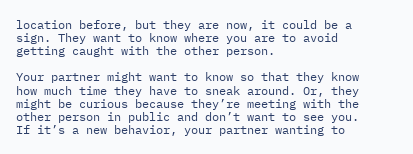location before, but they are now, it could be a sign. They want to know where you are to avoid getting caught with the other person.

Your partner might want to know so that they know how much time they have to sneak around. Or, they might be curious because they’re meeting with the other person in public and don’t want to see you. If it’s a new behavior, your partner wanting to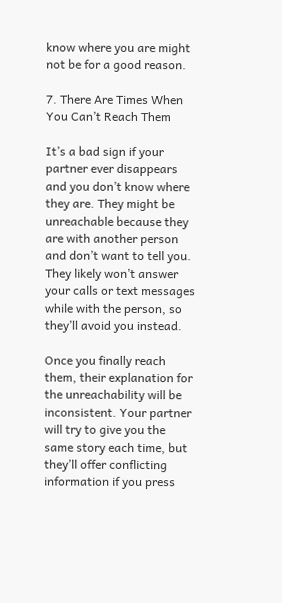know where you are might not be for a good reason.

7. There Are Times When You Can’t Reach Them

It’s a bad sign if your partner ever disappears and you don’t know where they are. They might be unreachable because they are with another person and don’t want to tell you. They likely won’t answer your calls or text messages while with the person, so they’ll avoid you instead.

Once you finally reach them, their explanation for the unreachability will be inconsistent. Your partner will try to give you the same story each time, but they’ll offer conflicting information if you press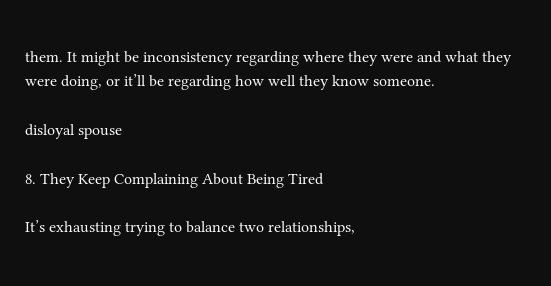them. It might be inconsistency regarding where they were and what they were doing, or it’ll be regarding how well they know someone.

disloyal spouse

8. They Keep Complaining About Being Tired

It’s exhausting trying to balance two relationships,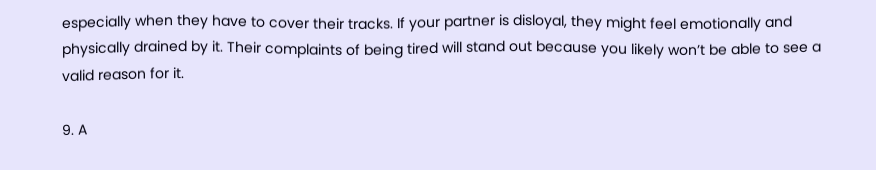especially when they have to cover their tracks. If your partner is disloyal, they might feel emotionally and physically drained by it. Their complaints of being tired will stand out because you likely won’t be able to see a valid reason for it.

9. A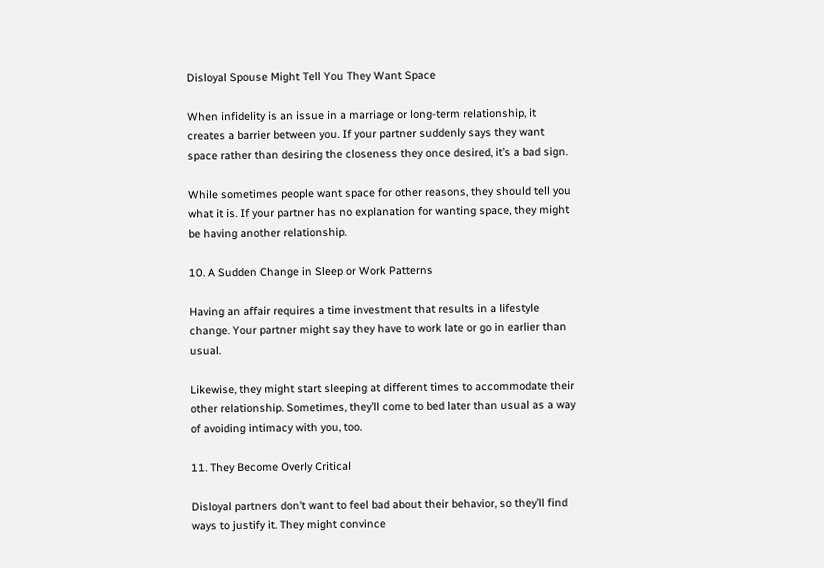Disloyal Spouse Might Tell You They Want Space

When infidelity is an issue in a marriage or long-term relationship, it creates a barrier between you. If your partner suddenly says they want space rather than desiring the closeness they once desired, it’s a bad sign.

While sometimes people want space for other reasons, they should tell you what it is. If your partner has no explanation for wanting space, they might be having another relationship.

10. A Sudden Change in Sleep or Work Patterns

Having an affair requires a time investment that results in a lifestyle change. Your partner might say they have to work late or go in earlier than usual.

Likewise, they might start sleeping at different times to accommodate their other relationship. Sometimes, they’ll come to bed later than usual as a way of avoiding intimacy with you, too.

11. They Become Overly Critical

Disloyal partners don’t want to feel bad about their behavior, so they’ll find ways to justify it. They might convince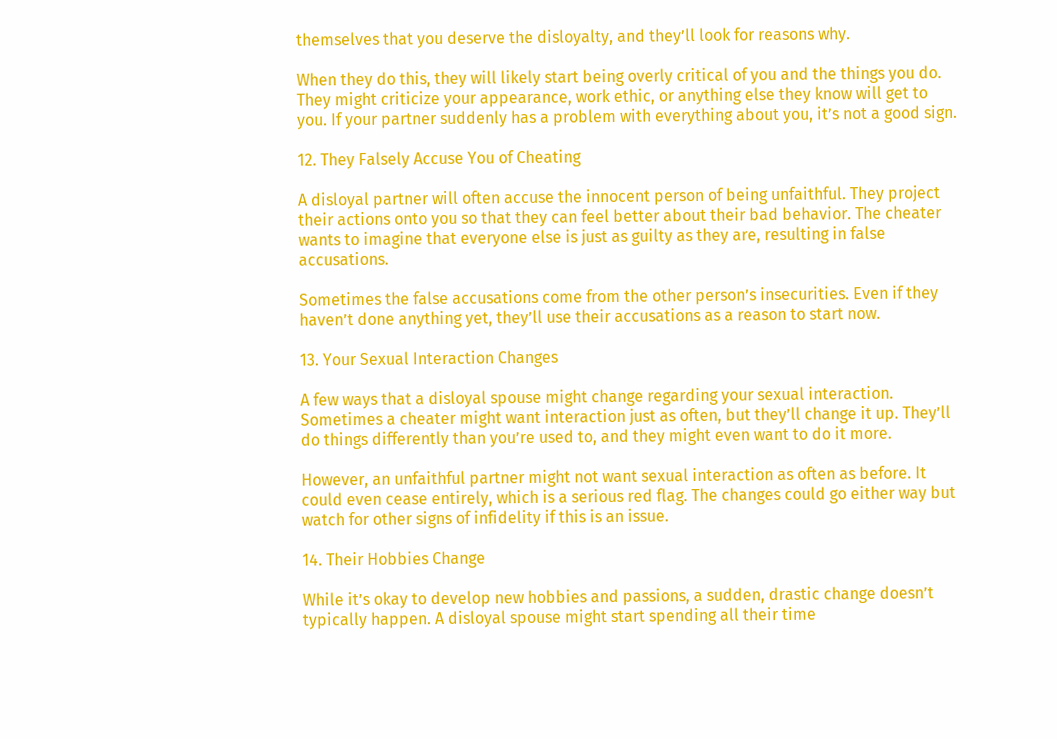themselves that you deserve the disloyalty, and they’ll look for reasons why.

When they do this, they will likely start being overly critical of you and the things you do. They might criticize your appearance, work ethic, or anything else they know will get to you. If your partner suddenly has a problem with everything about you, it’s not a good sign.

12. They Falsely Accuse You of Cheating

A disloyal partner will often accuse the innocent person of being unfaithful. They project their actions onto you so that they can feel better about their bad behavior. The cheater wants to imagine that everyone else is just as guilty as they are, resulting in false accusations.

Sometimes the false accusations come from the other person’s insecurities. Even if they haven’t done anything yet, they’ll use their accusations as a reason to start now.

13. Your Sexual Interaction Changes

A few ways that a disloyal spouse might change regarding your sexual interaction. Sometimes a cheater might want interaction just as often, but they’ll change it up. They’ll do things differently than you’re used to, and they might even want to do it more.

However, an unfaithful partner might not want sexual interaction as often as before. It could even cease entirely, which is a serious red flag. The changes could go either way but watch for other signs of infidelity if this is an issue.

14. Their Hobbies Change

While it’s okay to develop new hobbies and passions, a sudden, drastic change doesn’t typically happen. A disloyal spouse might start spending all their time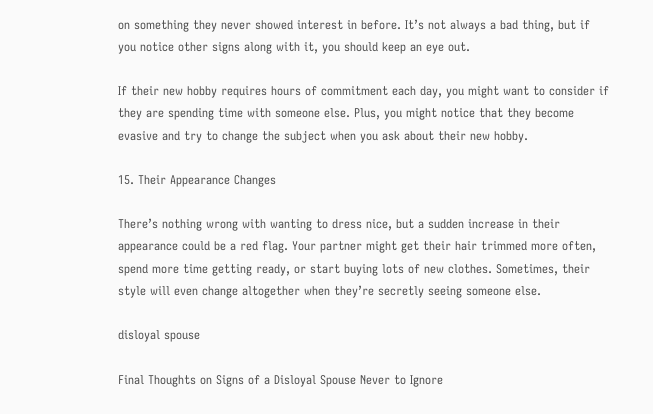on something they never showed interest in before. It’s not always a bad thing, but if you notice other signs along with it, you should keep an eye out.

If their new hobby requires hours of commitment each day, you might want to consider if they are spending time with someone else. Plus, you might notice that they become evasive and try to change the subject when you ask about their new hobby.

15. Their Appearance Changes

There’s nothing wrong with wanting to dress nice, but a sudden increase in their appearance could be a red flag. Your partner might get their hair trimmed more often, spend more time getting ready, or start buying lots of new clothes. Sometimes, their style will even change altogether when they’re secretly seeing someone else.

disloyal spouse

Final Thoughts on Signs of a Disloyal Spouse Never to Ignore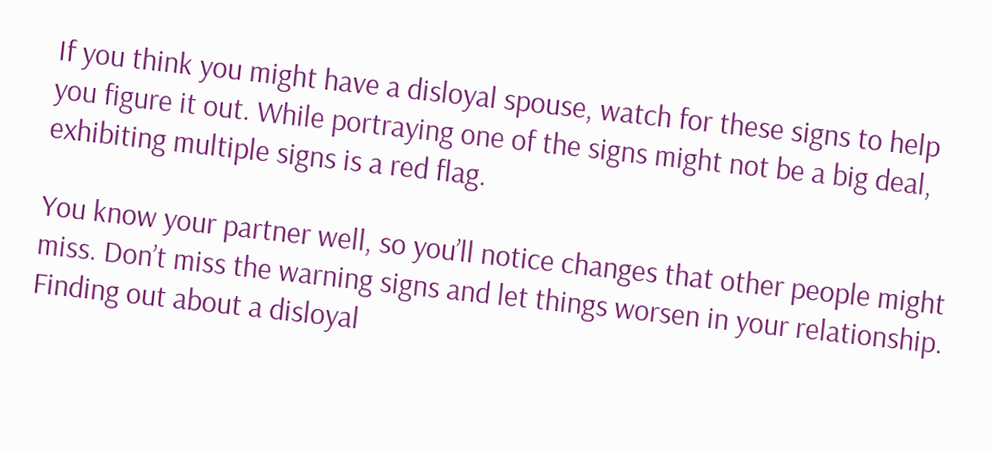If you think you might have a disloyal spouse, watch for these signs to help you figure it out. While portraying one of the signs might not be a big deal, exhibiting multiple signs is a red flag.

You know your partner well, so you’ll notice changes that other people might miss. Don’t miss the warning signs and let things worsen in your relationship. Finding out about a disloyal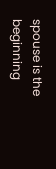spouse is the beginning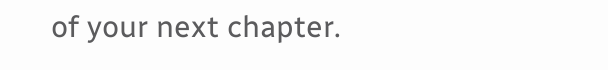of your next chapter.